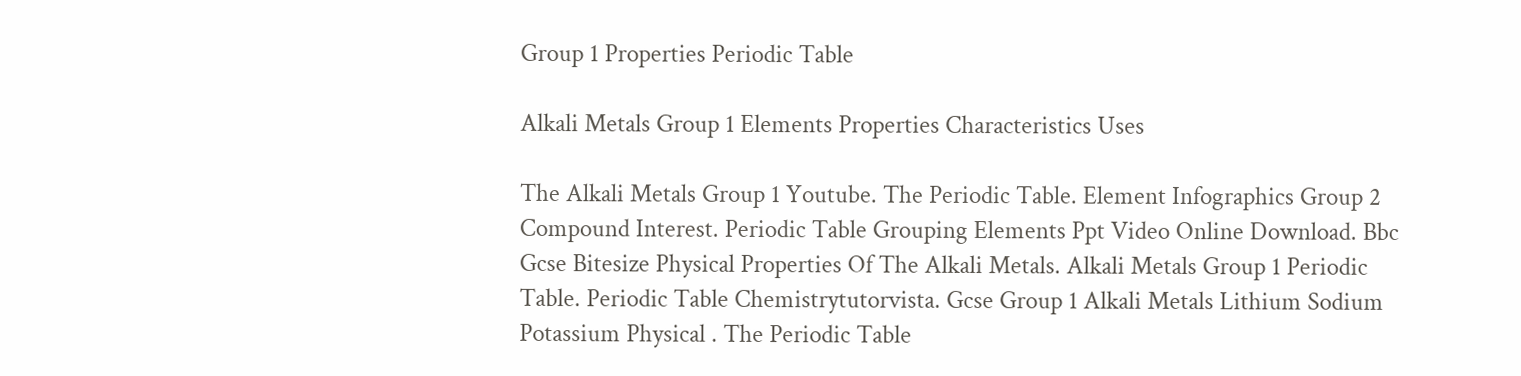Group 1 Properties Periodic Table

Alkali Metals Group 1 Elements Properties Characteristics Uses

The Alkali Metals Group 1 Youtube. The Periodic Table. Element Infographics Group 2 Compound Interest. Periodic Table Grouping Elements Ppt Video Online Download. Bbc Gcse Bitesize Physical Properties Of The Alkali Metals. Alkali Metals Group 1 Periodic Table. Periodic Table Chemistrytutorvista. Gcse Group 1 Alkali Metals Lithium Sodium Potassium Physical . The Periodic Table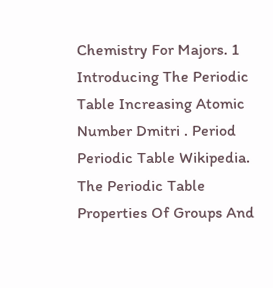Chemistry For Majors. 1 Introducing The Periodic Table Increasing Atomic Number Dmitri . Period Periodic Table Wikipedia. The Periodic Table Properties Of Groups And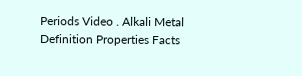Periods Video . Alkali Metal Definition Properties Facts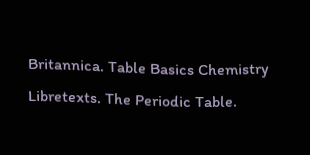Britannica. Table Basics Chemistry Libretexts. The Periodic Table.